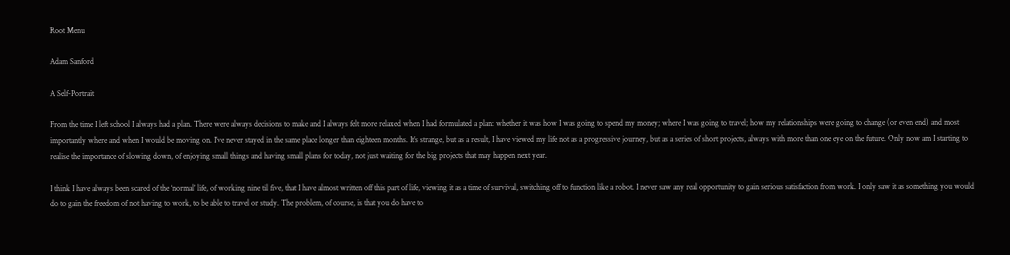Root Menu

Adam Sanford

A Self-Portrait

From the time I left school I always had a plan. There were always decisions to make and I always felt more relaxed when I had formulated a plan: whether it was how I was going to spend my money; where I was going to travel; how my relationships were going to change (or even end) and most importantly where and when I would be moving on. I’ve never stayed in the same place longer than eighteen months. It’s strange, but as a result, I have viewed my life not as a progressive journey, but as a series of short projects, always with more than one eye on the future. Only now am I starting to realise the importance of slowing down, of enjoying small things and having small plans for today, not just waiting for the big projects that may happen next year.

I think I have always been scared of the ‘normal’ life, of working nine til five, that I have almost written off this part of life, viewing it as a time of survival, switching off to function like a robot. I never saw any real opportunity to gain serious satisfaction from work. I only saw it as something you would do to gain the freedom of not having to work, to be able to travel or study. The problem, of course, is that you do have to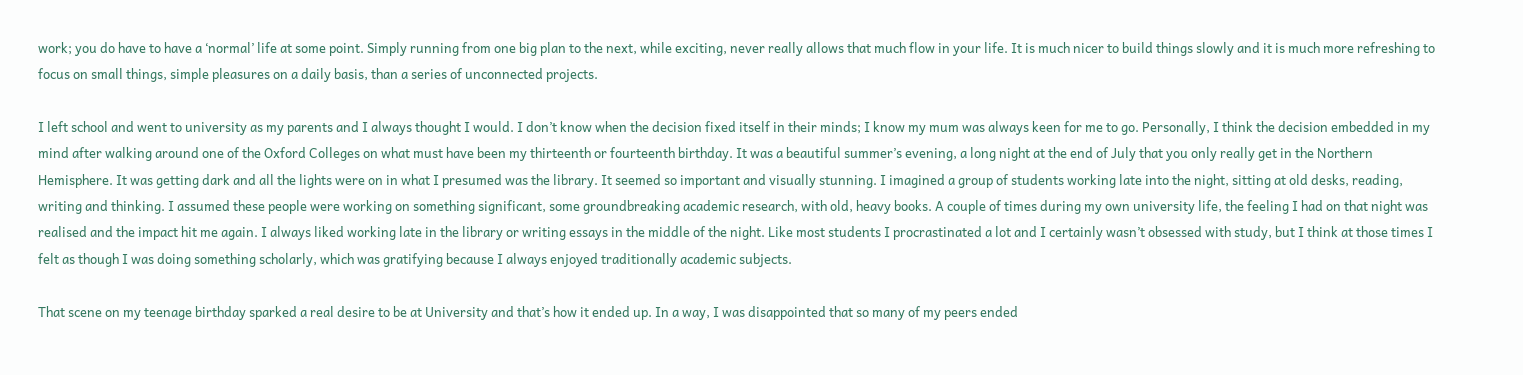work; you do have to have a ‘normal’ life at some point. Simply running from one big plan to the next, while exciting, never really allows that much flow in your life. It is much nicer to build things slowly and it is much more refreshing to focus on small things, simple pleasures on a daily basis, than a series of unconnected projects.

I left school and went to university as my parents and I always thought I would. I don’t know when the decision fixed itself in their minds; I know my mum was always keen for me to go. Personally, I think the decision embedded in my mind after walking around one of the Oxford Colleges on what must have been my thirteenth or fourteenth birthday. It was a beautiful summer’s evening, a long night at the end of July that you only really get in the Northern Hemisphere. It was getting dark and all the lights were on in what I presumed was the library. It seemed so important and visually stunning. I imagined a group of students working late into the night, sitting at old desks, reading, writing and thinking. I assumed these people were working on something significant, some groundbreaking academic research, with old, heavy books. A couple of times during my own university life, the feeling I had on that night was realised and the impact hit me again. I always liked working late in the library or writing essays in the middle of the night. Like most students I procrastinated a lot and I certainly wasn’t obsessed with study, but I think at those times I felt as though I was doing something scholarly, which was gratifying because I always enjoyed traditionally academic subjects.

That scene on my teenage birthday sparked a real desire to be at University and that’s how it ended up. In a way, I was disappointed that so many of my peers ended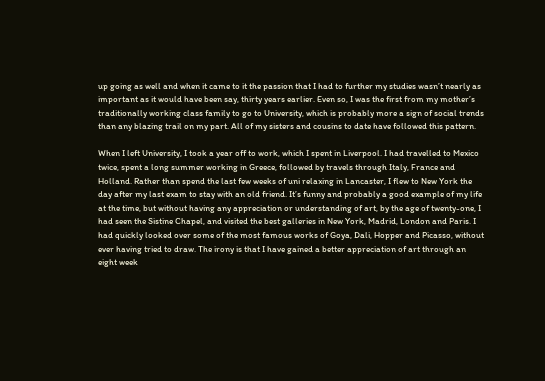up going as well and when it came to it the passion that I had to further my studies wasn’t nearly as important as it would have been say, thirty years earlier. Even so, I was the first from my mother’s traditionally working class family to go to University, which is probably more a sign of social trends than any blazing trail on my part. All of my sisters and cousins to date have followed this pattern.

When I left University, I took a year off to work, which I spent in Liverpool. I had travelled to Mexico twice, spent a long summer working in Greece, followed by travels through Italy, France and Holland. Rather than spend the last few weeks of uni relaxing in Lancaster, I flew to New York the day after my last exam to stay with an old friend. It’s funny and probably a good example of my life at the time, but without having any appreciation or understanding of art, by the age of twenty-one, I had seen the Sistine Chapel, and visited the best galleries in New York, Madrid, London and Paris. I had quickly looked over some of the most famous works of Goya, Dali, Hopper and Picasso, without ever having tried to draw. The irony is that I have gained a better appreciation of art through an eight week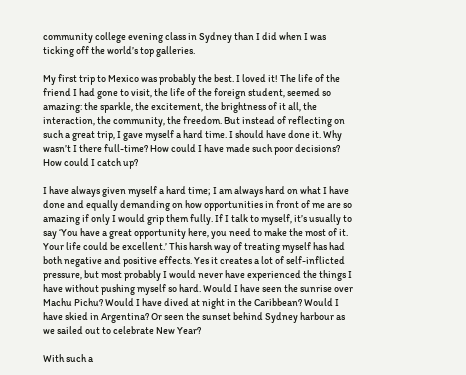community college evening class in Sydney than I did when I was ticking off the world’s top galleries.

My first trip to Mexico was probably the best. I loved it! The life of the friend I had gone to visit, the life of the foreign student, seemed so amazing: the sparkle, the excitement, the brightness of it all, the interaction, the community, the freedom. But instead of reflecting on such a great trip, I gave myself a hard time. I should have done it. Why wasn’t I there full-time? How could I have made such poor decisions? How could I catch up?

I have always given myself a hard time; I am always hard on what I have done and equally demanding on how opportunities in front of me are so amazing if only I would grip them fully. If I talk to myself, it’s usually to say ‘You have a great opportunity here, you need to make the most of it. Your life could be excellent.’ This harsh way of treating myself has had both negative and positive effects. Yes it creates a lot of self-inflicted pressure, but most probably I would never have experienced the things I have without pushing myself so hard. Would I have seen the sunrise over Machu Pichu? Would I have dived at night in the Caribbean? Would I have skied in Argentina? Or seen the sunset behind Sydney harbour as we sailed out to celebrate New Year?

With such a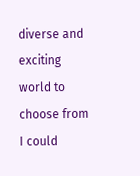diverse and exciting world to choose from I could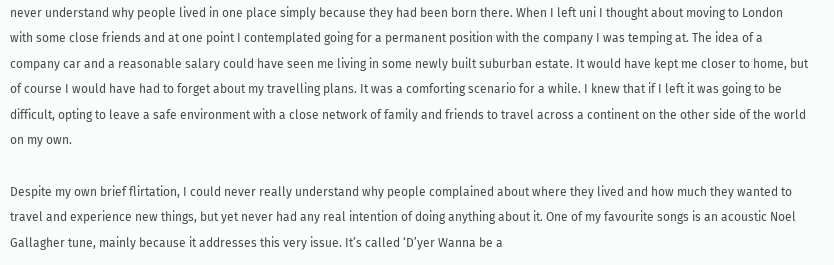never understand why people lived in one place simply because they had been born there. When I left uni I thought about moving to London with some close friends and at one point I contemplated going for a permanent position with the company I was temping at. The idea of a company car and a reasonable salary could have seen me living in some newly built suburban estate. It would have kept me closer to home, but of course I would have had to forget about my travelling plans. It was a comforting scenario for a while. I knew that if I left it was going to be difficult, opting to leave a safe environment with a close network of family and friends to travel across a continent on the other side of the world on my own.

Despite my own brief flirtation, I could never really understand why people complained about where they lived and how much they wanted to travel and experience new things, but yet never had any real intention of doing anything about it. One of my favourite songs is an acoustic Noel Gallagher tune, mainly because it addresses this very issue. It’s called ‘D’yer Wanna be a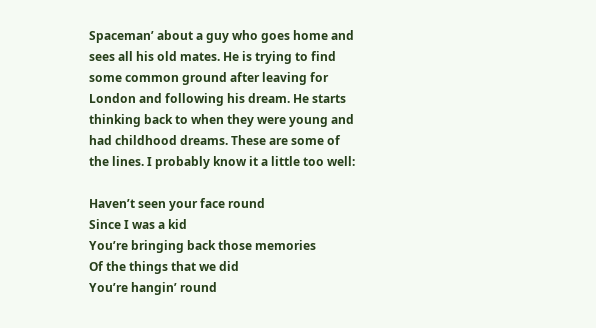Spaceman’ about a guy who goes home and sees all his old mates. He is trying to find some common ground after leaving for London and following his dream. He starts thinking back to when they were young and had childhood dreams. These are some of the lines. I probably know it a little too well:

Haven’t seen your face round
Since I was a kid
You’re bringing back those memories
Of the things that we did
You’re hangin’ round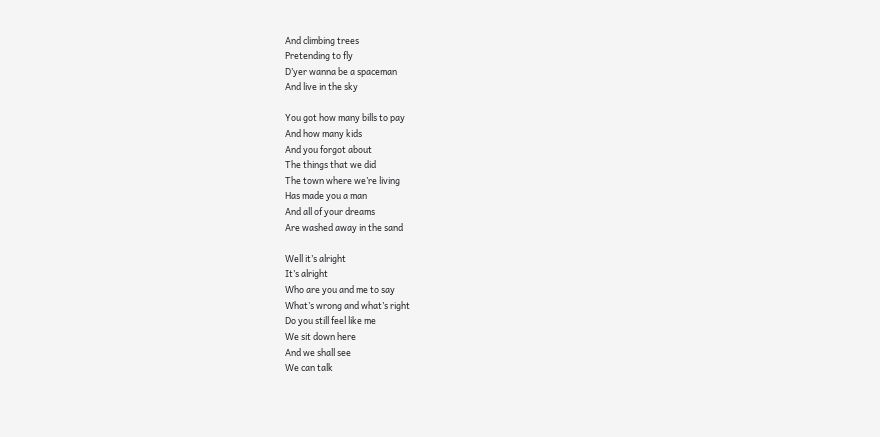And climbing trees
Pretending to fly
D’yer wanna be a spaceman
And live in the sky

You got how many bills to pay
And how many kids
And you forgot about
The things that we did
The town where we’re living
Has made you a man
And all of your dreams
Are washed away in the sand

Well it’s alright
It’s alright
Who are you and me to say
What’s wrong and what’s right
Do you still feel like me
We sit down here
And we shall see
We can talk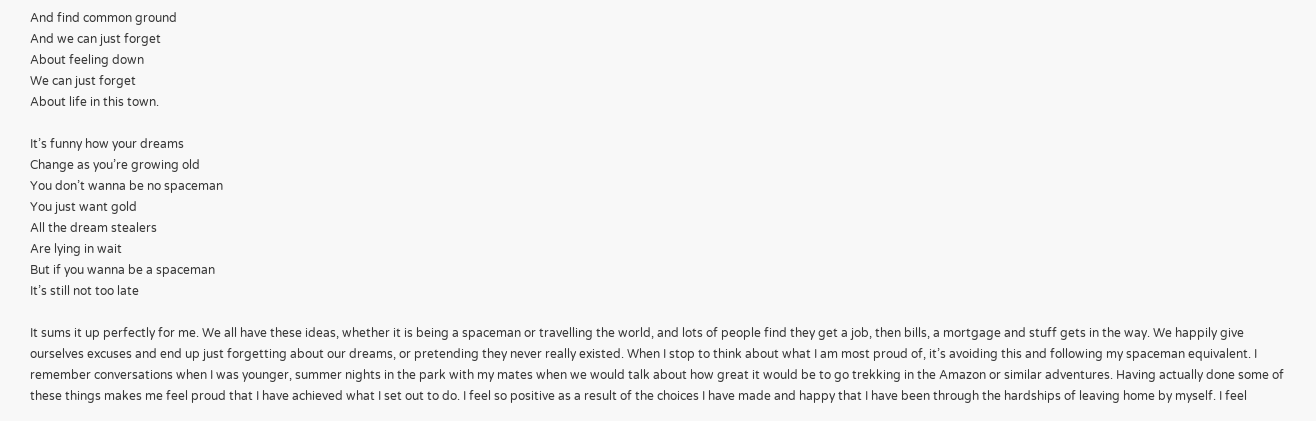And find common ground
And we can just forget
About feeling down
We can just forget
About life in this town.

It’s funny how your dreams
Change as you’re growing old
You don’t wanna be no spaceman
You just want gold
All the dream stealers
Are lying in wait
But if you wanna be a spaceman
It’s still not too late

It sums it up perfectly for me. We all have these ideas, whether it is being a spaceman or travelling the world, and lots of people find they get a job, then bills, a mortgage and stuff gets in the way. We happily give ourselves excuses and end up just forgetting about our dreams, or pretending they never really existed. When I stop to think about what I am most proud of, it’s avoiding this and following my spaceman equivalent. I remember conversations when I was younger, summer nights in the park with my mates when we would talk about how great it would be to go trekking in the Amazon or similar adventures. Having actually done some of these things makes me feel proud that I have achieved what I set out to do. I feel so positive as a result of the choices I have made and happy that I have been through the hardships of leaving home by myself. I feel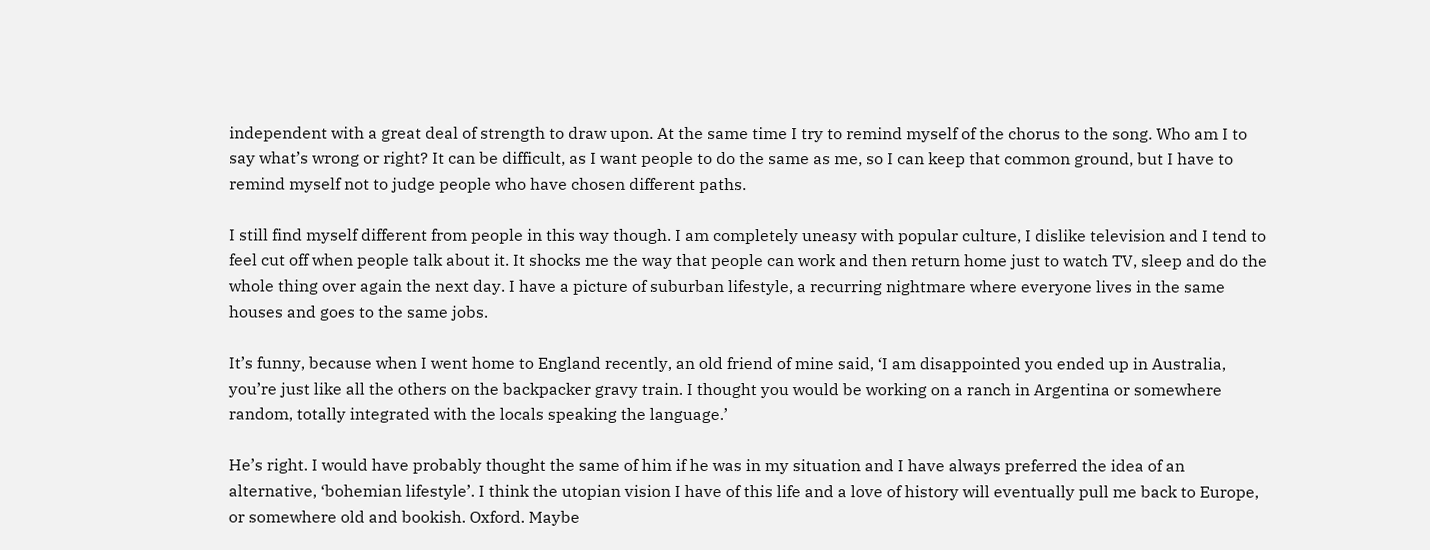independent with a great deal of strength to draw upon. At the same time I try to remind myself of the chorus to the song. Who am I to say what’s wrong or right? It can be difficult, as I want people to do the same as me, so I can keep that common ground, but I have to remind myself not to judge people who have chosen different paths.

I still find myself different from people in this way though. I am completely uneasy with popular culture, I dislike television and I tend to feel cut off when people talk about it. It shocks me the way that people can work and then return home just to watch TV, sleep and do the whole thing over again the next day. I have a picture of suburban lifestyle, a recurring nightmare where everyone lives in the same houses and goes to the same jobs.

It’s funny, because when I went home to England recently, an old friend of mine said, ‘I am disappointed you ended up in Australia, you’re just like all the others on the backpacker gravy train. I thought you would be working on a ranch in Argentina or somewhere random, totally integrated with the locals speaking the language.’

He’s right. I would have probably thought the same of him if he was in my situation and I have always preferred the idea of an alternative, ‘bohemian lifestyle’. I think the utopian vision I have of this life and a love of history will eventually pull me back to Europe, or somewhere old and bookish. Oxford. Maybe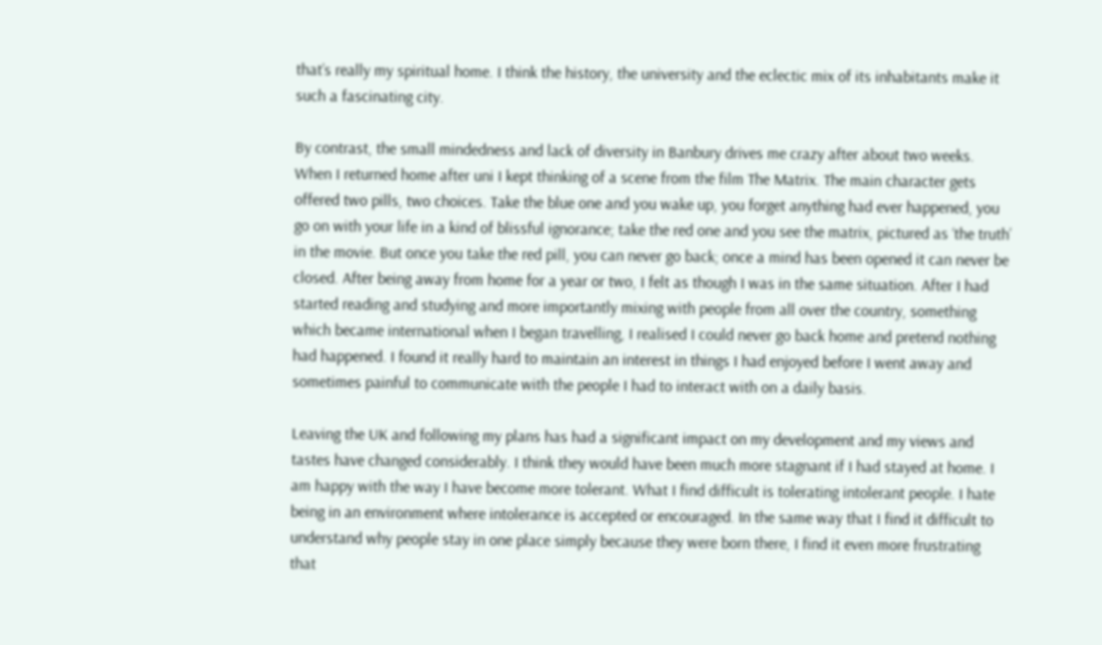that’s really my spiritual home. I think the history, the university and the eclectic mix of its inhabitants make it such a fascinating city.

By contrast, the small mindedness and lack of diversity in Banbury drives me crazy after about two weeks. When I returned home after uni I kept thinking of a scene from the film The Matrix. The main character gets offered two pills, two choices. Take the blue one and you wake up, you forget anything had ever happened, you go on with your life in a kind of blissful ignorance; take the red one and you see the matrix, pictured as ‘the truth’ in the movie. But once you take the red pill, you can never go back; once a mind has been opened it can never be closed. After being away from home for a year or two, I felt as though I was in the same situation. After I had started reading and studying and more importantly mixing with people from all over the country, something which became international when I began travelling, I realised I could never go back home and pretend nothing had happened. I found it really hard to maintain an interest in things I had enjoyed before I went away and sometimes painful to communicate with the people I had to interact with on a daily basis.

Leaving the UK and following my plans has had a significant impact on my development and my views and tastes have changed considerably. I think they would have been much more stagnant if I had stayed at home. I am happy with the way I have become more tolerant. What I find difficult is tolerating intolerant people. I hate being in an environment where intolerance is accepted or encouraged. In the same way that I find it difficult to understand why people stay in one place simply because they were born there, I find it even more frustrating that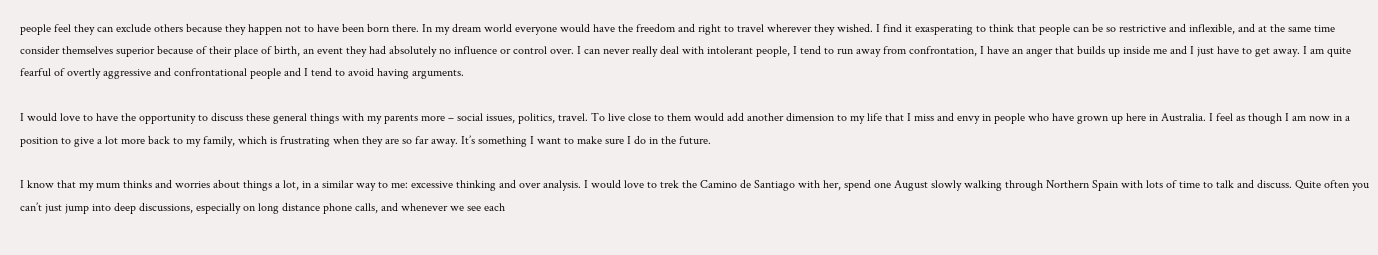people feel they can exclude others because they happen not to have been born there. In my dream world everyone would have the freedom and right to travel wherever they wished. I find it exasperating to think that people can be so restrictive and inflexible, and at the same time consider themselves superior because of their place of birth, an event they had absolutely no influence or control over. I can never really deal with intolerant people, I tend to run away from confrontation, I have an anger that builds up inside me and I just have to get away. I am quite fearful of overtly aggressive and confrontational people and I tend to avoid having arguments.

I would love to have the opportunity to discuss these general things with my parents more – social issues, politics, travel. To live close to them would add another dimension to my life that I miss and envy in people who have grown up here in Australia. I feel as though I am now in a position to give a lot more back to my family, which is frustrating when they are so far away. It’s something I want to make sure I do in the future.

I know that my mum thinks and worries about things a lot, in a similar way to me: excessive thinking and over analysis. I would love to trek the Camino de Santiago with her, spend one August slowly walking through Northern Spain with lots of time to talk and discuss. Quite often you can’t just jump into deep discussions, especially on long distance phone calls, and whenever we see each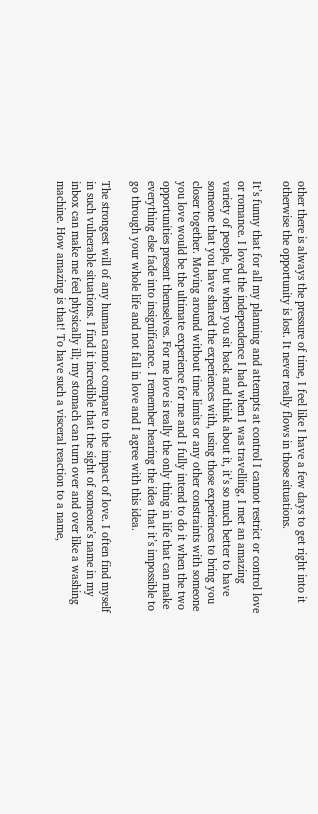other there is always the pressure of time, I feel like I have a few days to get right into it otherwise the opportunity is lost. It never really flows in those situations.

It’s funny that for all my planning and attempts at control I cannot restrict or control love or romance. I loved the independence I had when I was travelling, I met an amazing variety of people, but when you sit back and think about it, it’s so much better to have someone that you have shared the experiences with, using those experiences to bring you closer together. Moving around without time limits or any other constraints with someone you love would be the ultimate experience for me and I fully intend to do it when the two opportunities present themselves. For me love is really the only thing in life that can make everything else fade into insignificance. I remember hearing the idea that it’s impossible to go through your whole life and not fall in love and I agree with this idea.

The strongest will of any human cannot compare to the impact of love. I often find myself in such vulnerable situations. I find it incredible that the sight of someone’s name in my inbox can make me feel physically ill; my stomach can turn over and over like a washing machine. How amazing is that! To have such a visceral reaction to a name,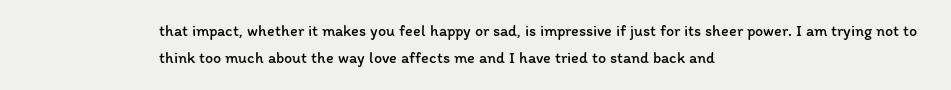that impact, whether it makes you feel happy or sad, is impressive if just for its sheer power. I am trying not to think too much about the way love affects me and I have tried to stand back and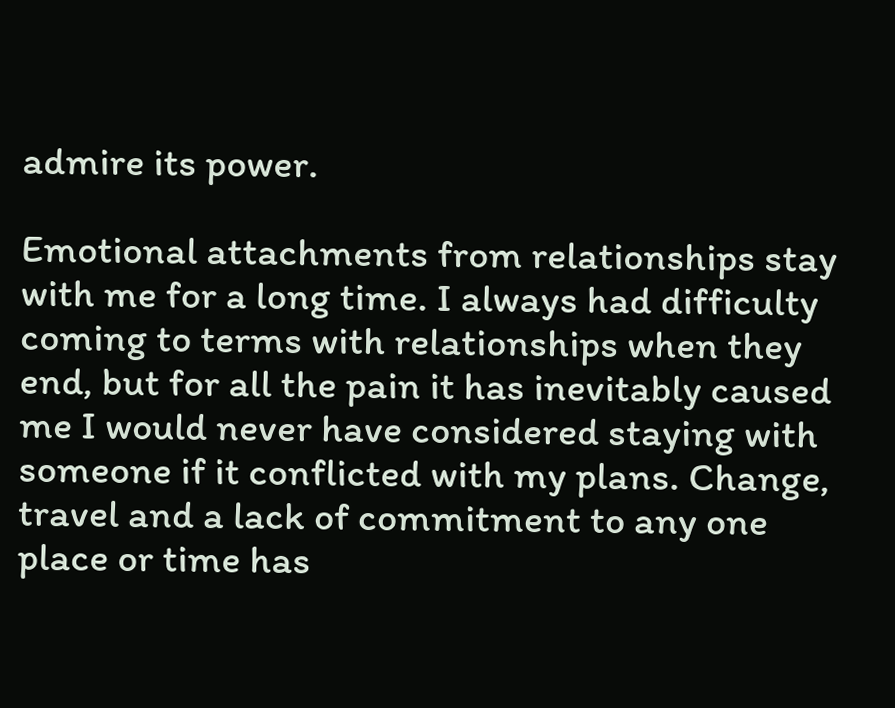admire its power.

Emotional attachments from relationships stay with me for a long time. I always had difficulty coming to terms with relationships when they end, but for all the pain it has inevitably caused me I would never have considered staying with someone if it conflicted with my plans. Change, travel and a lack of commitment to any one place or time has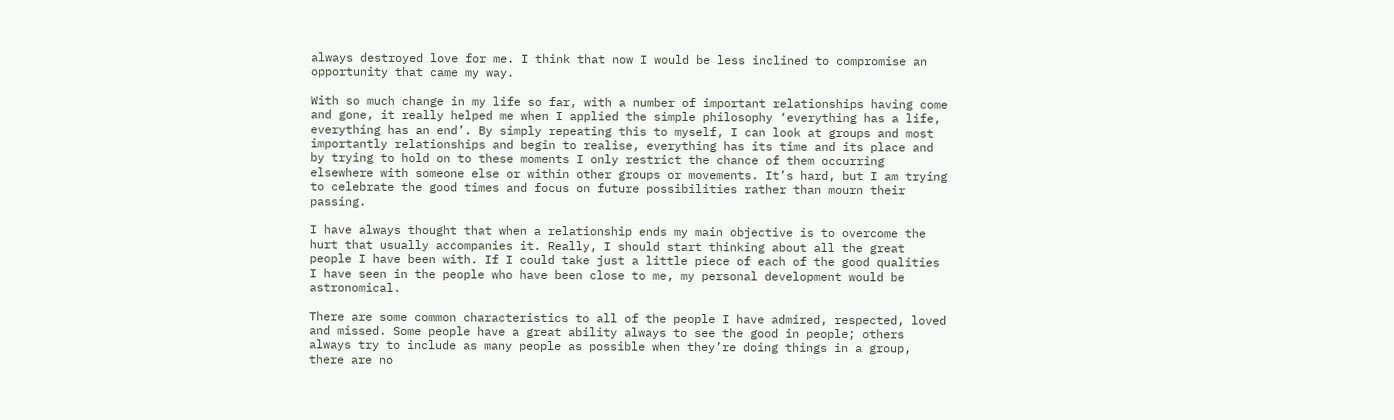always destroyed love for me. I think that now I would be less inclined to compromise an opportunity that came my way.

With so much change in my life so far, with a number of important relationships having come and gone, it really helped me when I applied the simple philosophy ‘everything has a life, everything has an end’. By simply repeating this to myself, I can look at groups and most importantly relationships and begin to realise, everything has its time and its place and by trying to hold on to these moments I only restrict the chance of them occurring elsewhere with someone else or within other groups or movements. It’s hard, but I am trying to celebrate the good times and focus on future possibilities rather than mourn their passing.

I have always thought that when a relationship ends my main objective is to overcome the hurt that usually accompanies it. Really, I should start thinking about all the great people I have been with. If I could take just a little piece of each of the good qualities I have seen in the people who have been close to me, my personal development would be astronomical.

There are some common characteristics to all of the people I have admired, respected, loved and missed. Some people have a great ability always to see the good in people; others always try to include as many people as possible when they’re doing things in a group, there are no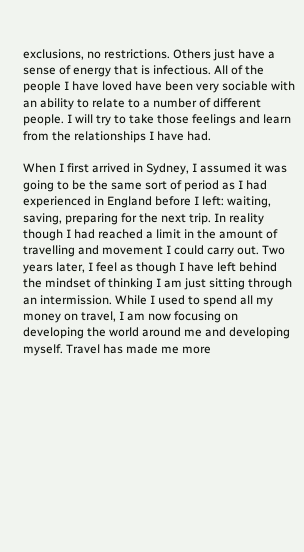exclusions, no restrictions. Others just have a sense of energy that is infectious. All of the people I have loved have been very sociable with an ability to relate to a number of different people. I will try to take those feelings and learn from the relationships I have had.

When I first arrived in Sydney, I assumed it was going to be the same sort of period as I had experienced in England before I left: waiting, saving, preparing for the next trip. In reality though I had reached a limit in the amount of travelling and movement I could carry out. Two years later, I feel as though I have left behind the mindset of thinking I am just sitting through an intermission. While I used to spend all my money on travel, I am now focusing on developing the world around me and developing myself. Travel has made me more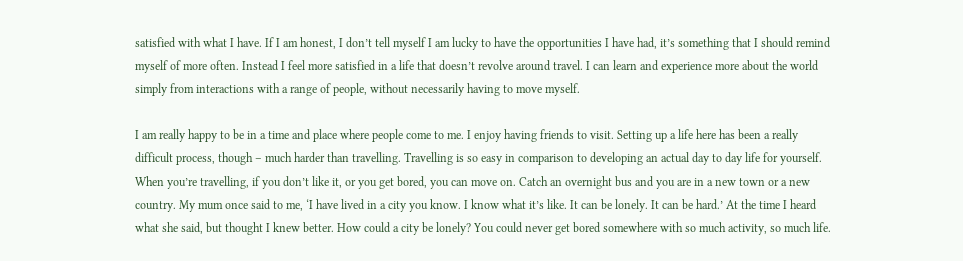satisfied with what I have. If I am honest, I don’t tell myself I am lucky to have the opportunities I have had, it’s something that I should remind myself of more often. Instead I feel more satisfied in a life that doesn’t revolve around travel. I can learn and experience more about the world simply from interactions with a range of people, without necessarily having to move myself.

I am really happy to be in a time and place where people come to me. I enjoy having friends to visit. Setting up a life here has been a really difficult process, though – much harder than travelling. Travelling is so easy in comparison to developing an actual day to day life for yourself. When you’re travelling, if you don’t like it, or you get bored, you can move on. Catch an overnight bus and you are in a new town or a new country. My mum once said to me, ‘I have lived in a city you know. I know what it’s like. It can be lonely. It can be hard.’ At the time I heard what she said, but thought I knew better. How could a city be lonely? You could never get bored somewhere with so much activity, so much life.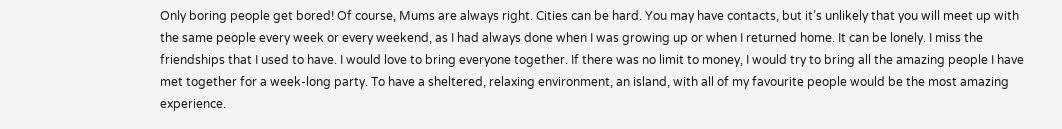Only boring people get bored! Of course, Mums are always right. Cities can be hard. You may have contacts, but it’s unlikely that you will meet up with the same people every week or every weekend, as I had always done when I was growing up or when I returned home. It can be lonely. I miss the friendships that I used to have. I would love to bring everyone together. If there was no limit to money, I would try to bring all the amazing people I have met together for a week-long party. To have a sheltered, relaxing environment, an island, with all of my favourite people would be the most amazing experience.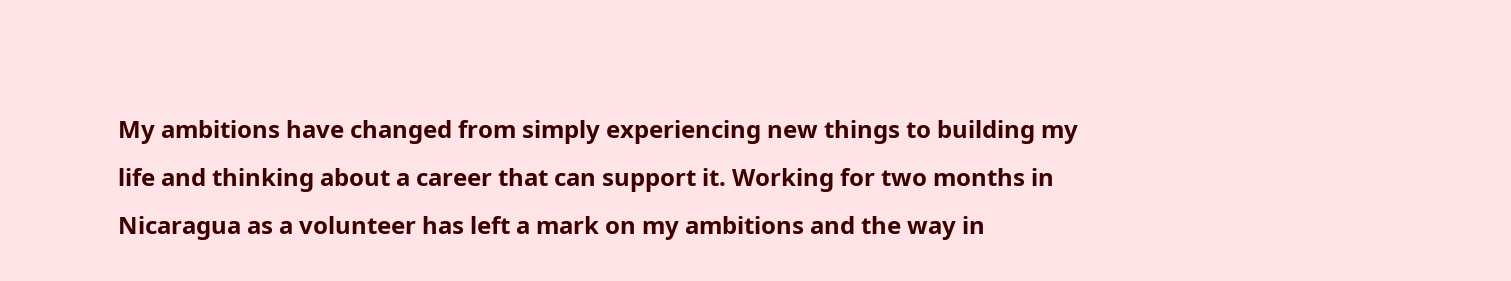My ambitions have changed from simply experiencing new things to building my life and thinking about a career that can support it. Working for two months in Nicaragua as a volunteer has left a mark on my ambitions and the way in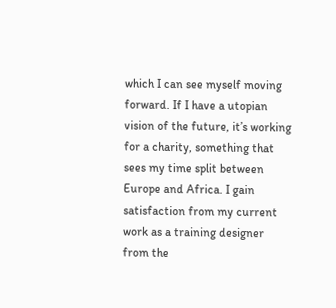which I can see myself moving forward. If I have a utopian vision of the future, it’s working for a charity, something that sees my time split between Europe and Africa. I gain satisfaction from my current work as a training designer from the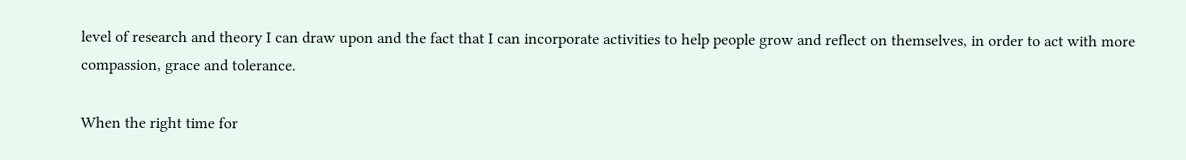level of research and theory I can draw upon and the fact that I can incorporate activities to help people grow and reflect on themselves, in order to act with more compassion, grace and tolerance.

When the right time for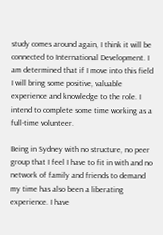study comes around again, I think it will be connected to International Development. I am determined that if I move into this field I will bring some positive, valuable experience and knowledge to the role. I intend to complete some time working as a full-time volunteer.

Being in Sydney with no structure, no peer group that I feel I have to fit in with and no network of family and friends to demand my time has also been a liberating experience. I have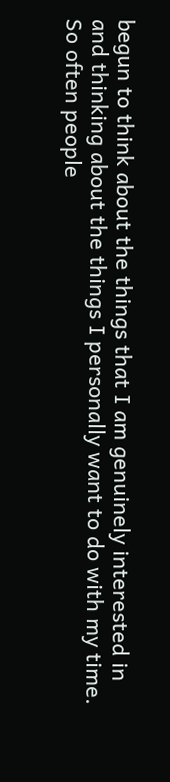begun to think about the things that I am genuinely interested in and thinking about the things I personally want to do with my time. So often people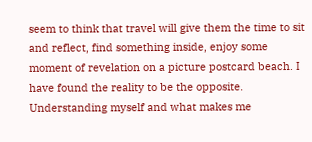seem to think that travel will give them the time to sit and reflect, find something inside, enjoy some moment of revelation on a picture postcard beach. I have found the reality to be the opposite. Understanding myself and what makes me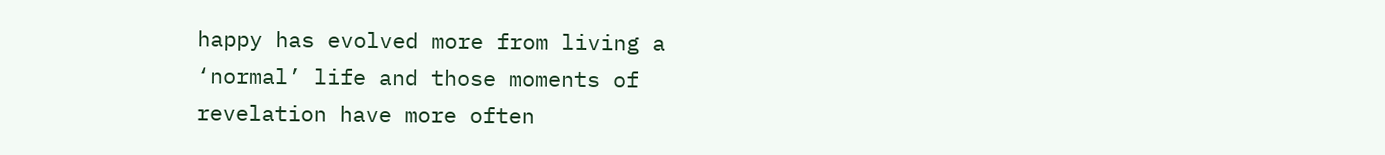happy has evolved more from living a ‘normal’ life and those moments of revelation have more often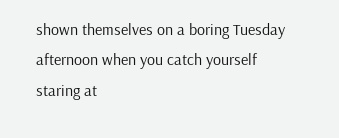shown themselves on a boring Tuesday afternoon when you catch yourself staring at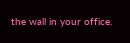the wall in your office.